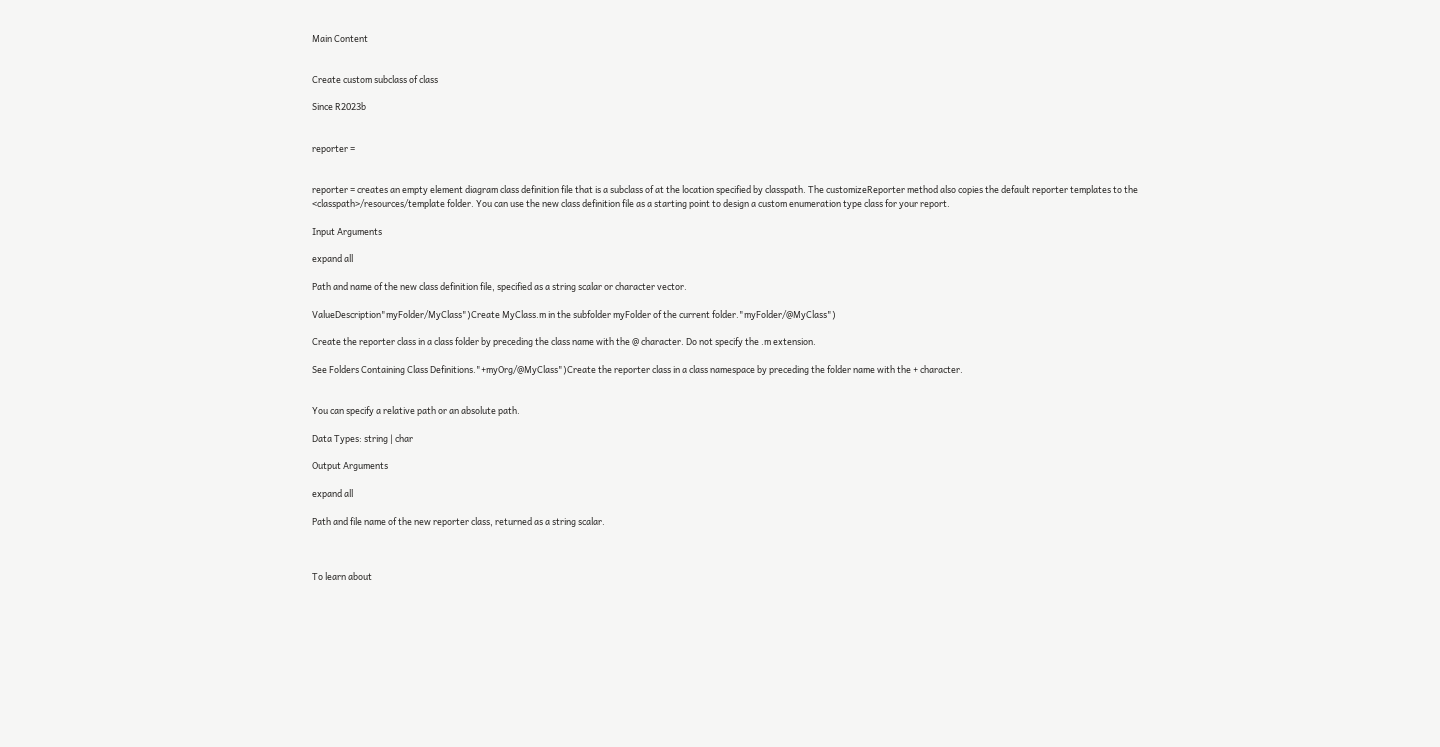Main Content


Create custom subclass of class

Since R2023b


reporter =


reporter = creates an empty element diagram class definition file that is a subclass of at the location specified by classpath. The customizeReporter method also copies the default reporter templates to the <classpath>/resources/template folder. You can use the new class definition file as a starting point to design a custom enumeration type class for your report.

Input Arguments

expand all

Path and name of the new class definition file, specified as a string scalar or character vector.

ValueDescription"myFolder/MyClass")Create MyClass.m in the subfolder myFolder of the current folder."myFolder/@MyClass")

Create the reporter class in a class folder by preceding the class name with the @ character. Do not specify the .m extension.

See Folders Containing Class Definitions."+myOrg/@MyClass")Create the reporter class in a class namespace by preceding the folder name with the + character.


You can specify a relative path or an absolute path.

Data Types: string | char

Output Arguments

expand all

Path and file name of the new reporter class, returned as a string scalar.



To learn about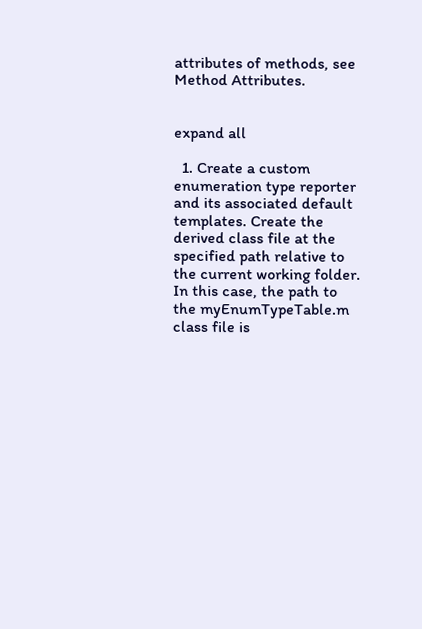attributes of methods, see Method Attributes.


expand all

  1. Create a custom enumeration type reporter and its associated default templates. Create the derived class file at the specified path relative to the current working folder. In this case, the path to the myEnumTypeTable.m class file is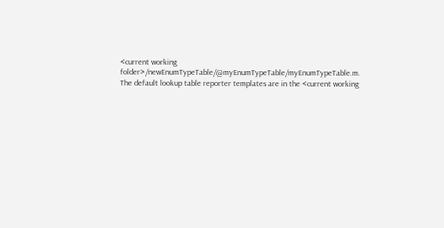<current working folder>/newEnumTypeTable/@myEnumTypeTable/myEnumTypeTable.m. The default lookup table reporter templates are in the <current working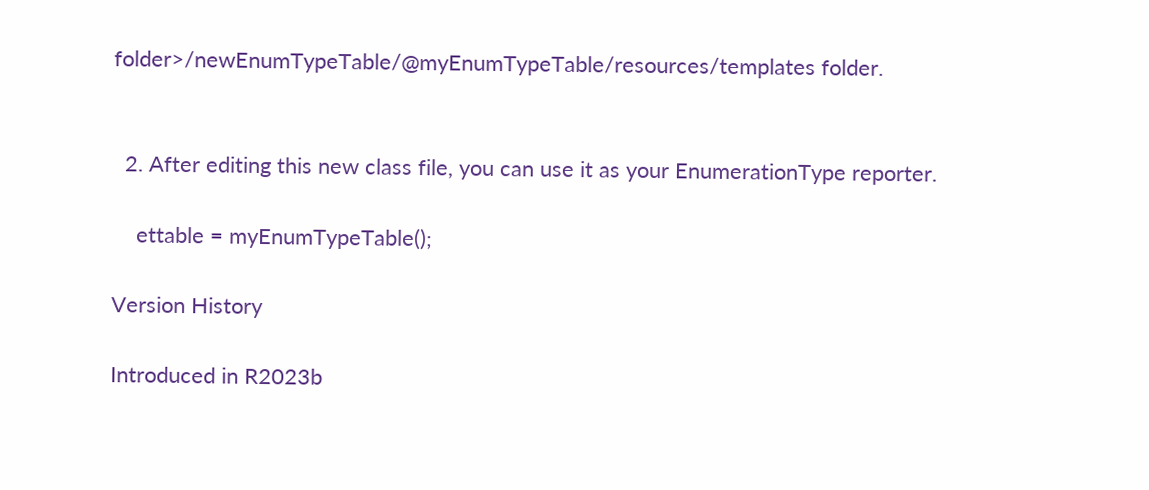folder>/newEnumTypeTable/@myEnumTypeTable/resources/templates folder.


  2. After editing this new class file, you can use it as your EnumerationType reporter.

    ettable = myEnumTypeTable();

Version History

Introduced in R2023b